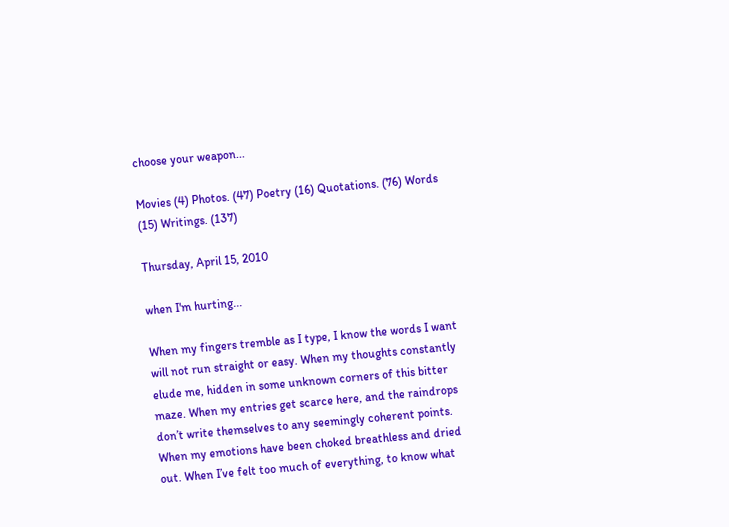choose your weapon...

Movies (4) Photos. (47) Poetry (16) Quotations. (76) Words (15) Writings. (137)

Thursday, April 15, 2010

when I'm hurting...

When my fingers tremble as I type, I know the words I want will not run straight or easy. When my thoughts constantly elude me, hidden in some unknown corners of this bitter maze. When my entries get scarce here, and the raindrops don’t write themselves to any seemingly coherent points. When my emotions have been choked breathless and dried out. When I’ve felt too much of everything, to know what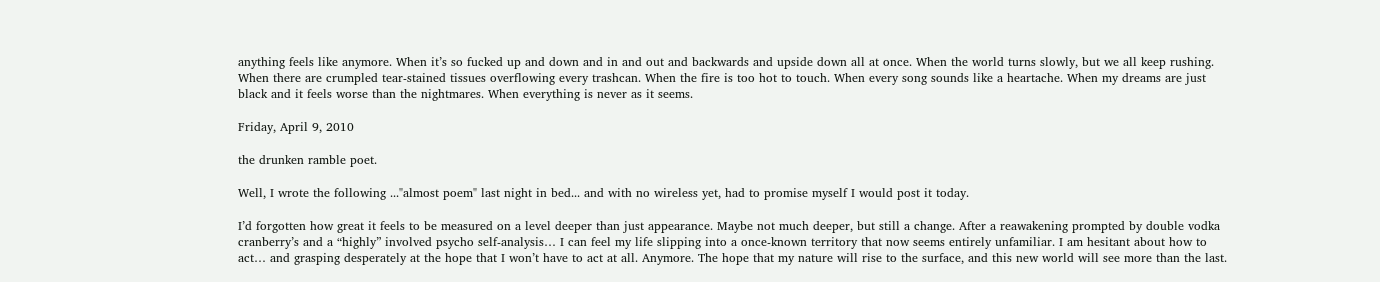anything feels like anymore. When it’s so fucked up and down and in and out and backwards and upside down all at once. When the world turns slowly, but we all keep rushing. When there are crumpled tear-stained tissues overflowing every trashcan. When the fire is too hot to touch. When every song sounds like a heartache. When my dreams are just black and it feels worse than the nightmares. When everything is never as it seems.

Friday, April 9, 2010

the drunken ramble poet.

Well, I wrote the following ..."almost poem" last night in bed... and with no wireless yet, had to promise myself I would post it today.

I’d forgotten how great it feels to be measured on a level deeper than just appearance. Maybe not much deeper, but still a change. After a reawakening prompted by double vodka cranberry’s and a “highly” involved psycho self-analysis… I can feel my life slipping into a once-known territory that now seems entirely unfamiliar. I am hesitant about how to act… and grasping desperately at the hope that I won’t have to act at all. Anymore. The hope that my nature will rise to the surface, and this new world will see more than the last.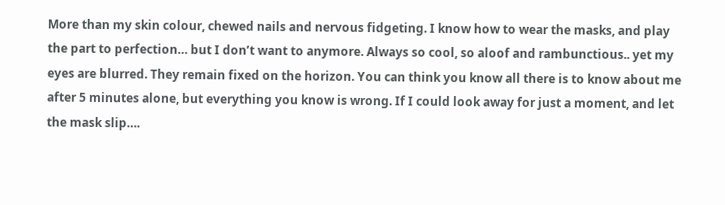More than my skin colour, chewed nails and nervous fidgeting. I know how to wear the masks, and play the part to perfection… but I don’t want to anymore. Always so cool, so aloof and rambunctious.. yet my eyes are blurred. They remain fixed on the horizon. You can think you know all there is to know about me after 5 minutes alone, but everything you know is wrong. If I could look away for just a moment, and let the mask slip….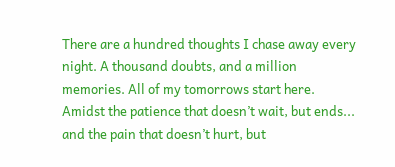There are a hundred thoughts I chase away every night. A thousand doubts, and a million memories. All of my tomorrows start here. Amidst the patience that doesn’t wait, but ends... and the pain that doesn’t hurt, but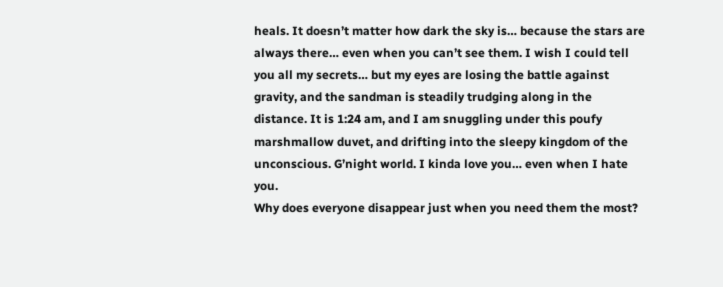heals. It doesn’t matter how dark the sky is… because the stars are always there… even when you can’t see them. I wish I could tell you all my secrets… but my eyes are losing the battle against gravity, and the sandman is steadily trudging along in the distance. It is 1:24 am, and I am snuggling under this poufy marshmallow duvet, and drifting into the sleepy kingdom of the unconscious. G’night world. I kinda love you… even when I hate you.
Why does everyone disappear just when you need them the most?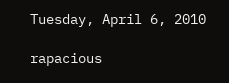Tuesday, April 6, 2010

rapacious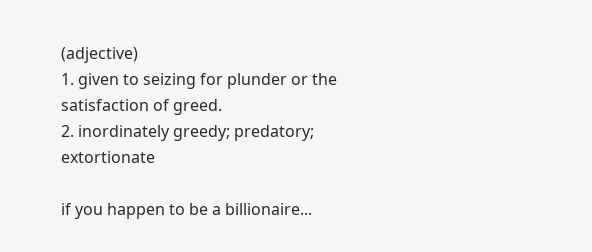(adjective)
1. given to seizing for plunder or the satisfaction of greed.
2. inordinately greedy; predatory; extortionate

if you happen to be a billionaire...